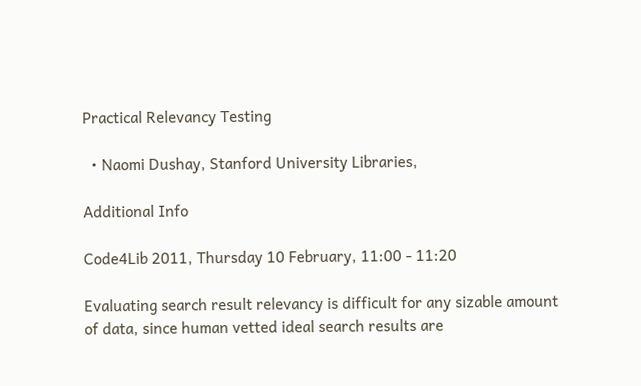Practical Relevancy Testing

  • Naomi Dushay, Stanford University Libraries,

Additional Info

Code4Lib 2011, Thursday 10 February, 11:00 - 11:20

Evaluating search result relevancy is difficult for any sizable amount of data, since human vetted ideal search results are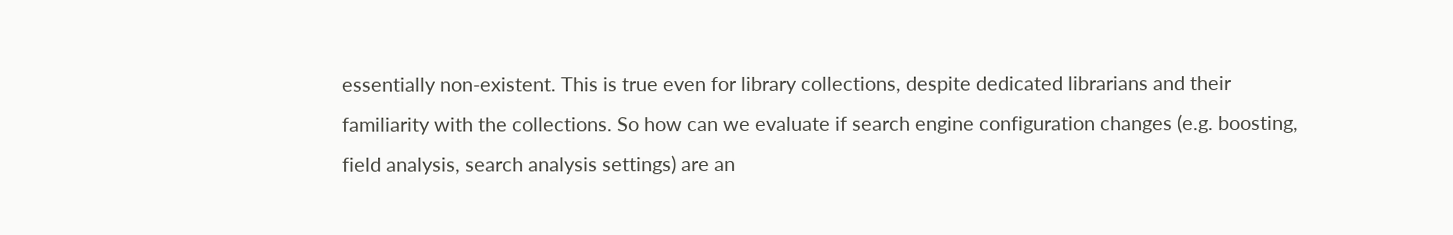essentially non-existent. This is true even for library collections, despite dedicated librarians and their familiarity with the collections. So how can we evaluate if search engine configuration changes (e.g. boosting, field analysis, search analysis settings) are an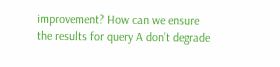improvement? How can we ensure the results for query A don’t degrade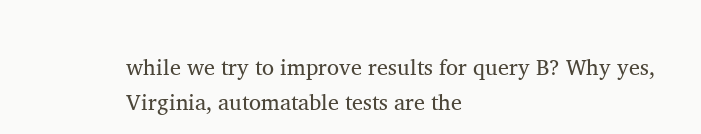while we try to improve results for query B? Why yes, Virginia, automatable tests are the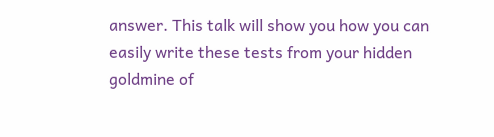answer. This talk will show you how you can easily write these tests from your hidden goldmine of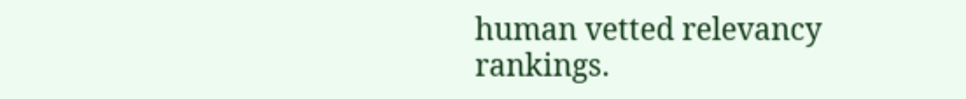human vetted relevancy rankings.